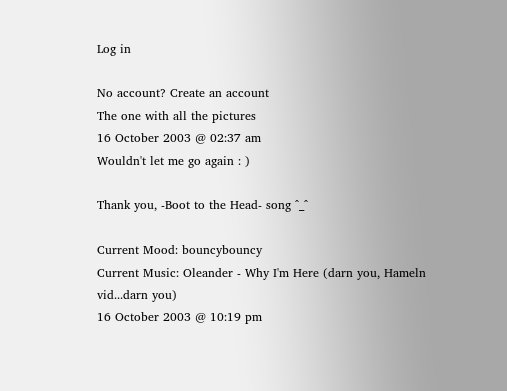Log in

No account? Create an account
The one with all the pictures
16 October 2003 @ 02:37 am
Wouldn't let me go again : )

Thank you, -Boot to the Head- song ^_^

Current Mood: bouncybouncy
Current Music: Oleander - Why I'm Here (darn you, Hameln vid...darn you)
16 October 2003 @ 10:19 pm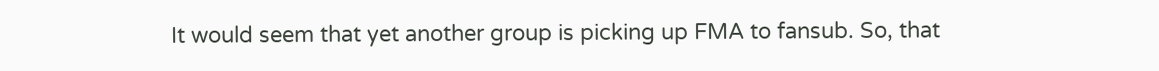It would seem that yet another group is picking up FMA to fansub. So, that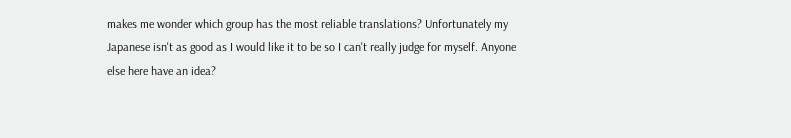makes me wonder which group has the most reliable translations? Unfortunately my Japanese isn't as good as I would like it to be so I can't really judge for myself. Anyone else here have an idea?